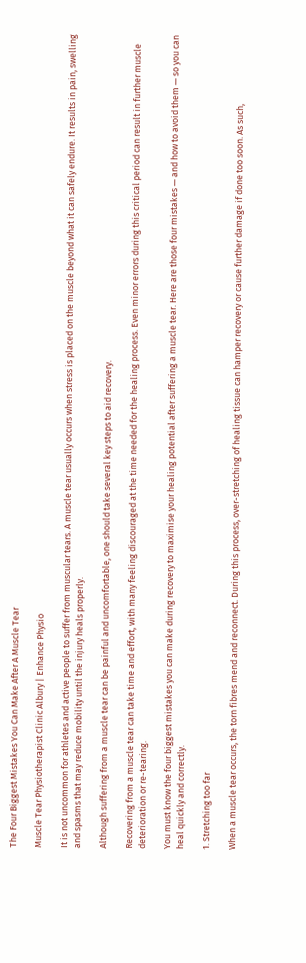The Four Biggest Mistakes You Can Make After A Muscle Tear

Muscle Tear Physiotherapist Clinic Albury | Enhance Physio

It is not uncommon for athletes and active people to suffer from muscular tears. A muscle tear usually occurs when stress is placed on the muscle beyond what it can safely endure. It results in pain, swelling and spasms that may reduce mobility until the injury heals properly.

Although suffering from a muscle tear can be painful and uncomfortable, one should take several key steps to aid recovery.

Recovering from a muscle tear can take time and effort, with many feeling discouraged at the time needed for the healing process. Even minor errors during this critical period can result in further muscle deterioration or re-tearing.

You must know the four biggest mistakes you can make during recovery to maximise your healing potential after suffering a muscle tear. Here are those four mistakes — and how to avoid them — so you can heal quickly and correctly.

1. Stretching too far

When a muscle tear occurs, the torn fibres mend and reconnect. During this process, over-stretching of healing tissue can hamper recovery or cause further damage if done too soon. As such,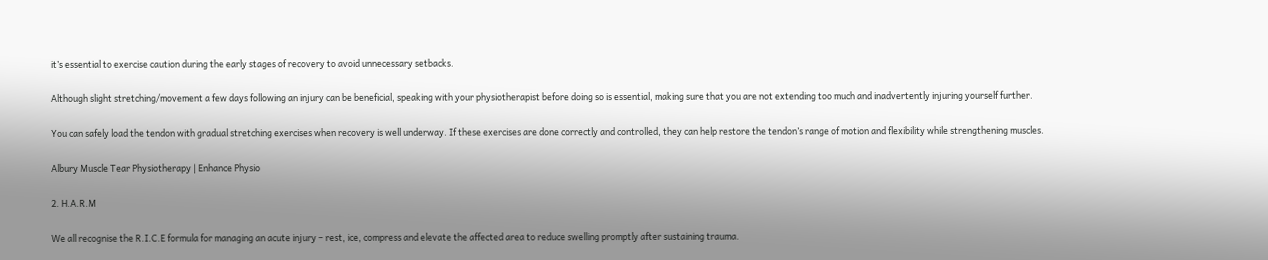it’s essential to exercise caution during the early stages of recovery to avoid unnecessary setbacks.

Although slight stretching/movement a few days following an injury can be beneficial, speaking with your physiotherapist before doing so is essential, making sure that you are not extending too much and inadvertently injuring yourself further.

You can safely load the tendon with gradual stretching exercises when recovery is well underway. If these exercises are done correctly and controlled, they can help restore the tendon’s range of motion and flexibility while strengthening muscles.

Albury Muscle Tear Physiotherapy | Enhance Physio

2. H.A.R.M

We all recognise the R.I.C.E formula for managing an acute injury – rest, ice, compress and elevate the affected area to reduce swelling promptly after sustaining trauma.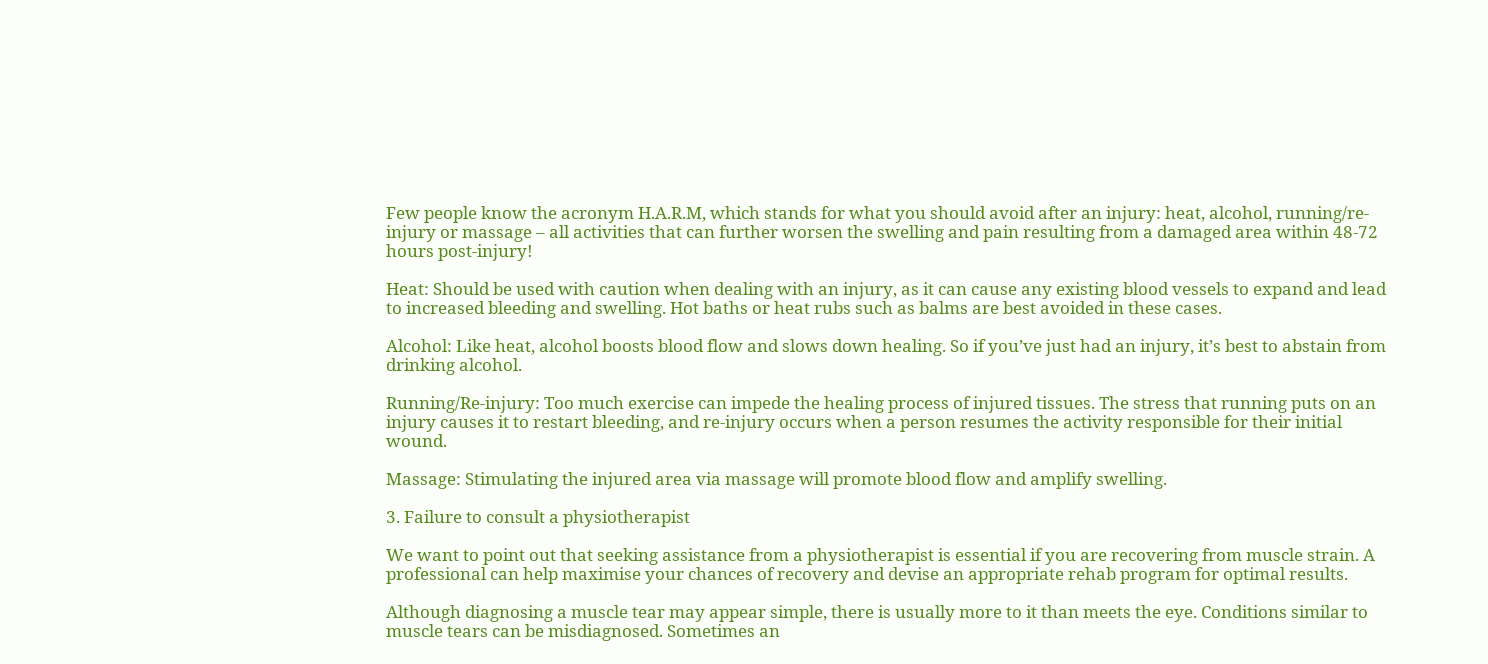Few people know the acronym H.A.R.M, which stands for what you should avoid after an injury: heat, alcohol, running/re-injury or massage – all activities that can further worsen the swelling and pain resulting from a damaged area within 48-72 hours post-injury!

Heat: Should be used with caution when dealing with an injury, as it can cause any existing blood vessels to expand and lead to increased bleeding and swelling. Hot baths or heat rubs such as balms are best avoided in these cases.

Alcohol: Like heat, alcohol boosts blood flow and slows down healing. So if you’ve just had an injury, it’s best to abstain from drinking alcohol.

Running/Re-injury: Too much exercise can impede the healing process of injured tissues. The stress that running puts on an injury causes it to restart bleeding, and re-injury occurs when a person resumes the activity responsible for their initial wound.

Massage: Stimulating the injured area via massage will promote blood flow and amplify swelling.

3. Failure to consult a physiotherapist

We want to point out that seeking assistance from a physiotherapist is essential if you are recovering from muscle strain. A professional can help maximise your chances of recovery and devise an appropriate rehab program for optimal results.

Although diagnosing a muscle tear may appear simple, there is usually more to it than meets the eye. Conditions similar to muscle tears can be misdiagnosed. Sometimes an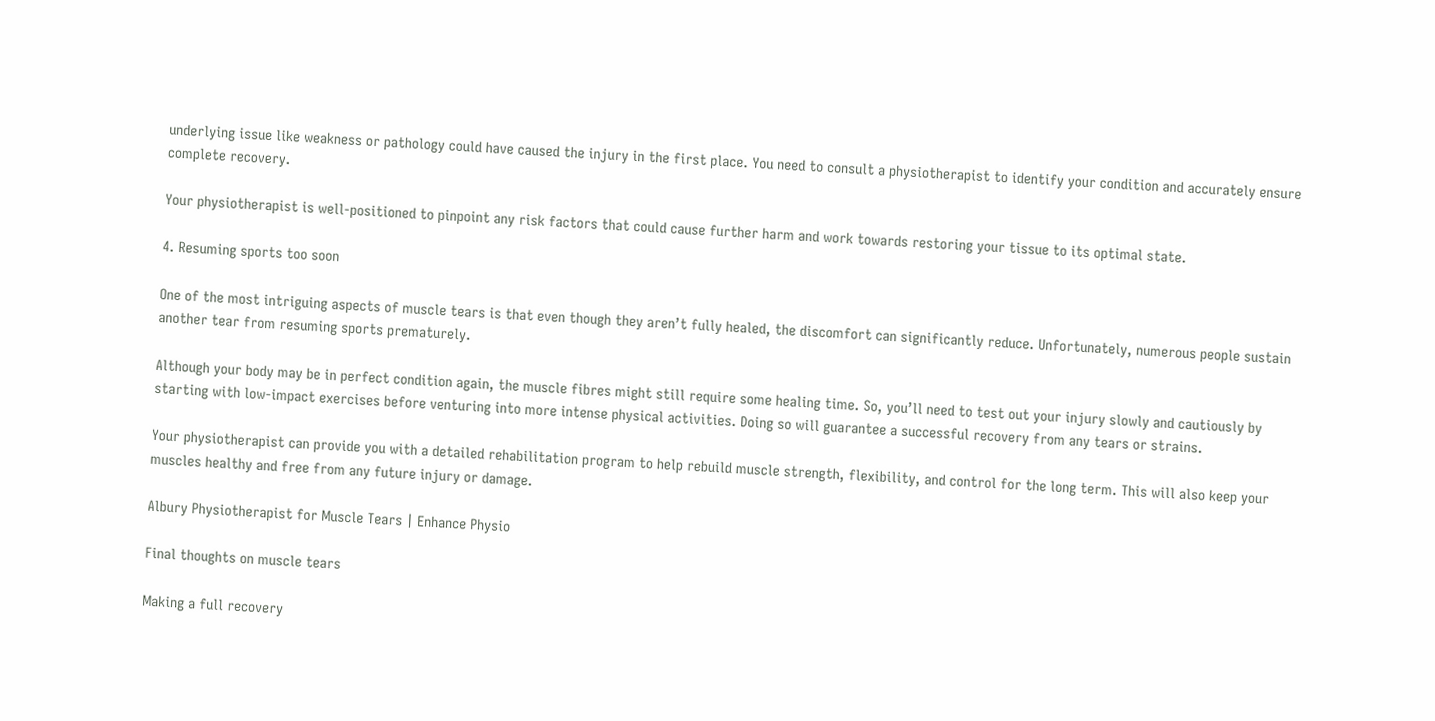underlying issue like weakness or pathology could have caused the injury in the first place. You need to consult a physiotherapist to identify your condition and accurately ensure complete recovery.

Your physiotherapist is well-positioned to pinpoint any risk factors that could cause further harm and work towards restoring your tissue to its optimal state.

4. Resuming sports too soon

One of the most intriguing aspects of muscle tears is that even though they aren’t fully healed, the discomfort can significantly reduce. Unfortunately, numerous people sustain another tear from resuming sports prematurely.

Although your body may be in perfect condition again, the muscle fibres might still require some healing time. So, you’ll need to test out your injury slowly and cautiously by starting with low-impact exercises before venturing into more intense physical activities. Doing so will guarantee a successful recovery from any tears or strains.

Your physiotherapist can provide you with a detailed rehabilitation program to help rebuild muscle strength, flexibility, and control for the long term. This will also keep your muscles healthy and free from any future injury or damage.

Albury Physiotherapist for Muscle Tears | Enhance Physio

Final thoughts on muscle tears

Making a full recovery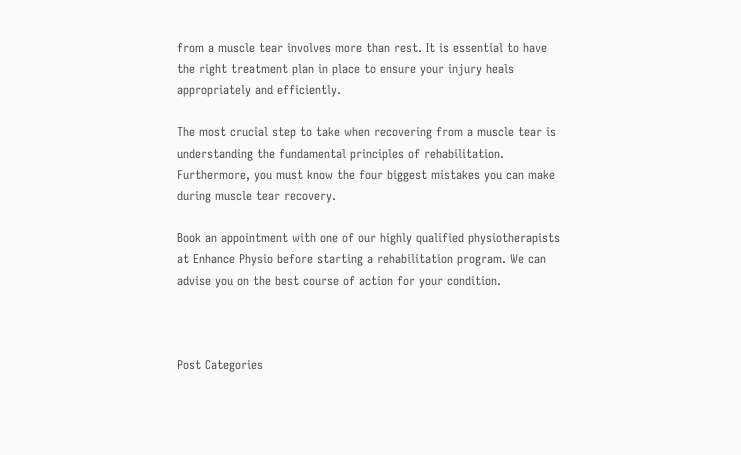from a muscle tear involves more than rest. It is essential to have the right treatment plan in place to ensure your injury heals appropriately and efficiently.

The most crucial step to take when recovering from a muscle tear is understanding the fundamental principles of rehabilitation. Furthermore, you must know the four biggest mistakes you can make during muscle tear recovery.

Book an appointment with one of our highly qualified physiotherapists at Enhance Physio before starting a rehabilitation program. We can advise you on the best course of action for your condition.



Post Categories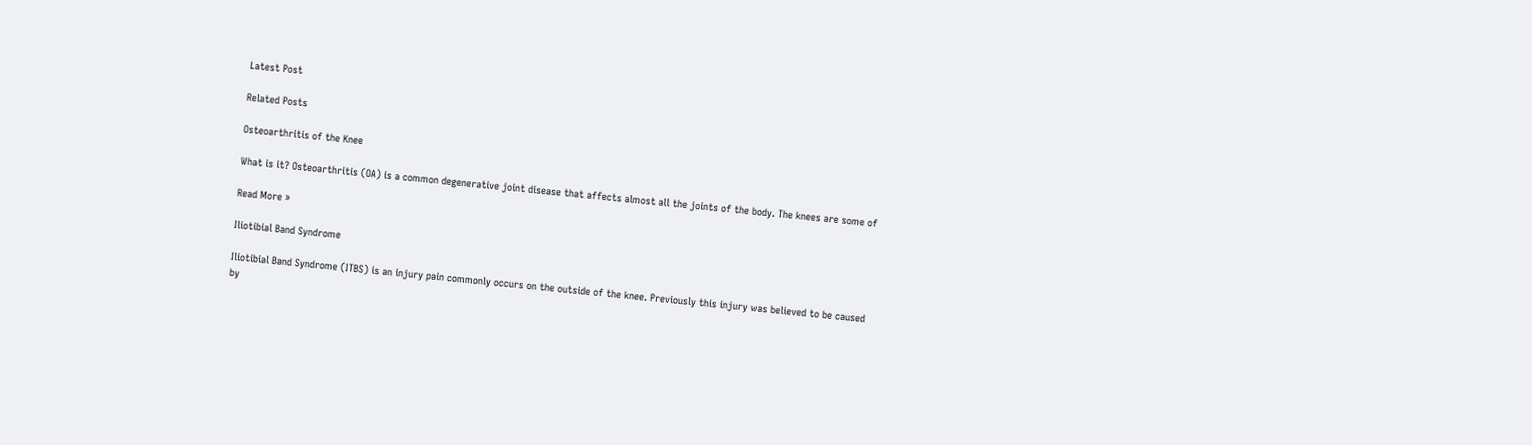Latest Post

Related Posts

Osteoarthritis of the Knee

What is it? Osteoarthritis (OA) is a common degenerative joint disease that affects almost all the joints of the body. The knees are some of

Read More »

Iliotibial Band Syndrome

Iliotibial Band Syndrome (ITBS) is an injury pain commonly occurs on the outside of the knee. Previously this injury was believed to be caused by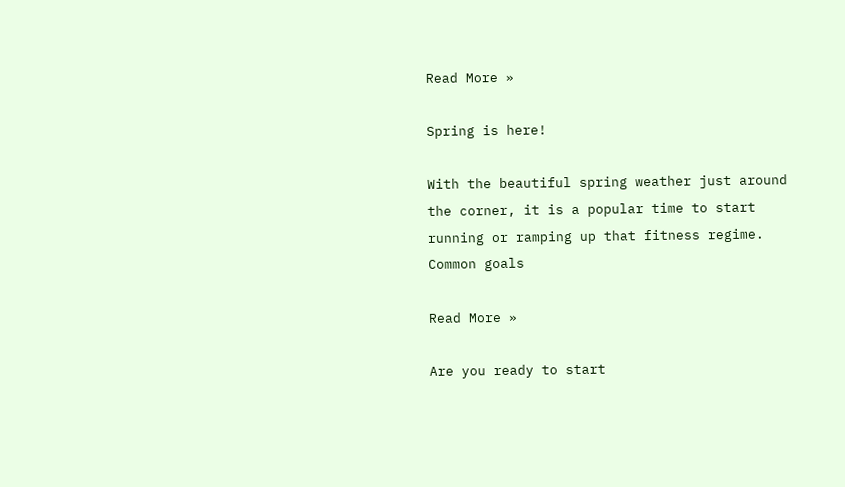Read More »

Spring is here!

With the beautiful spring weather just around the corner, it is a popular time to start running or ramping up that fitness regime. Common goals

Read More »

Are you ready to start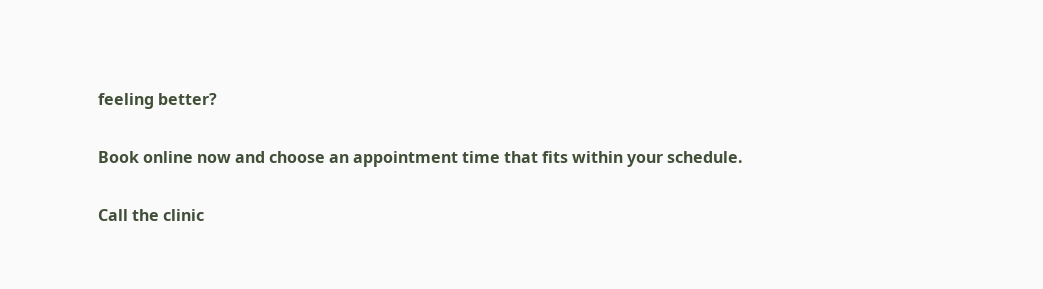feeling better?

Book online now and choose an appointment time that fits within your schedule.

Call the clinic